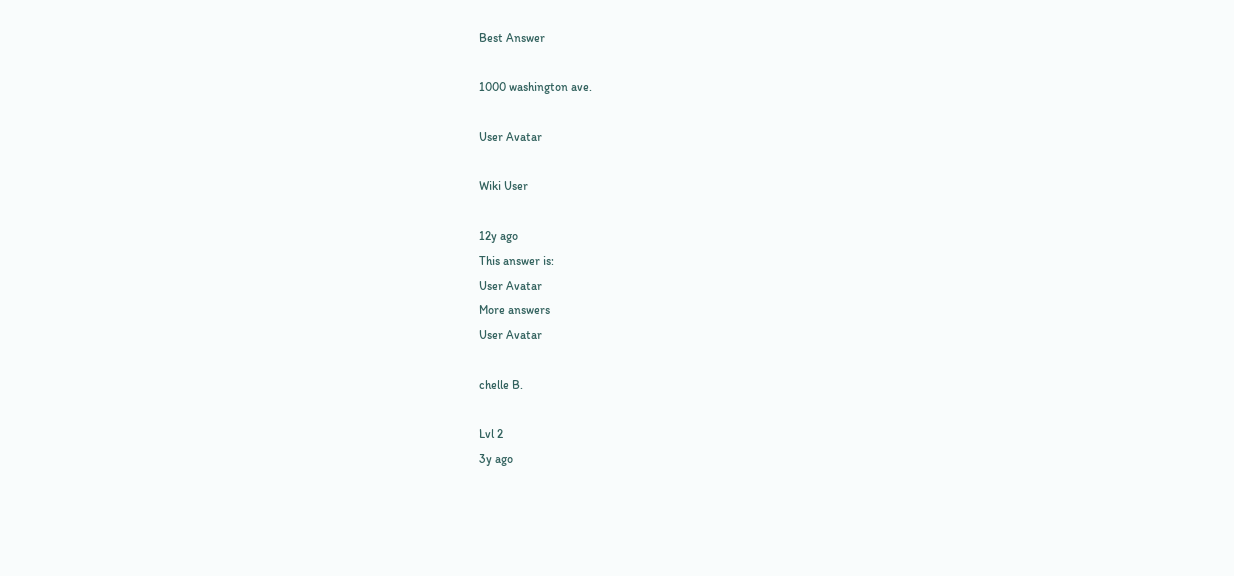Best Answer

1000 washington ave.

User Avatar

Wiki User

12y ago
This answer is:
User Avatar
More answers
User Avatar

chelle B.

Lvl 2
3y ago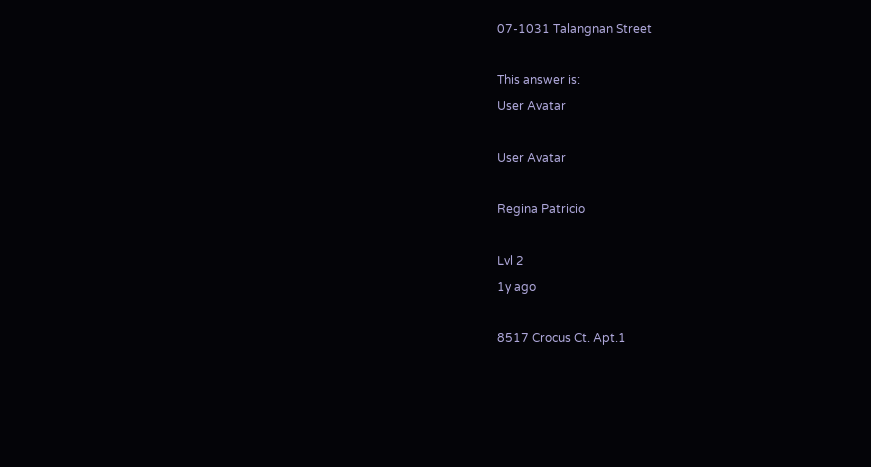07-1031 Talangnan Street

This answer is:
User Avatar

User Avatar

Regina Patricio

Lvl 2
1y ago

8517 Crocus Ct. Apt.1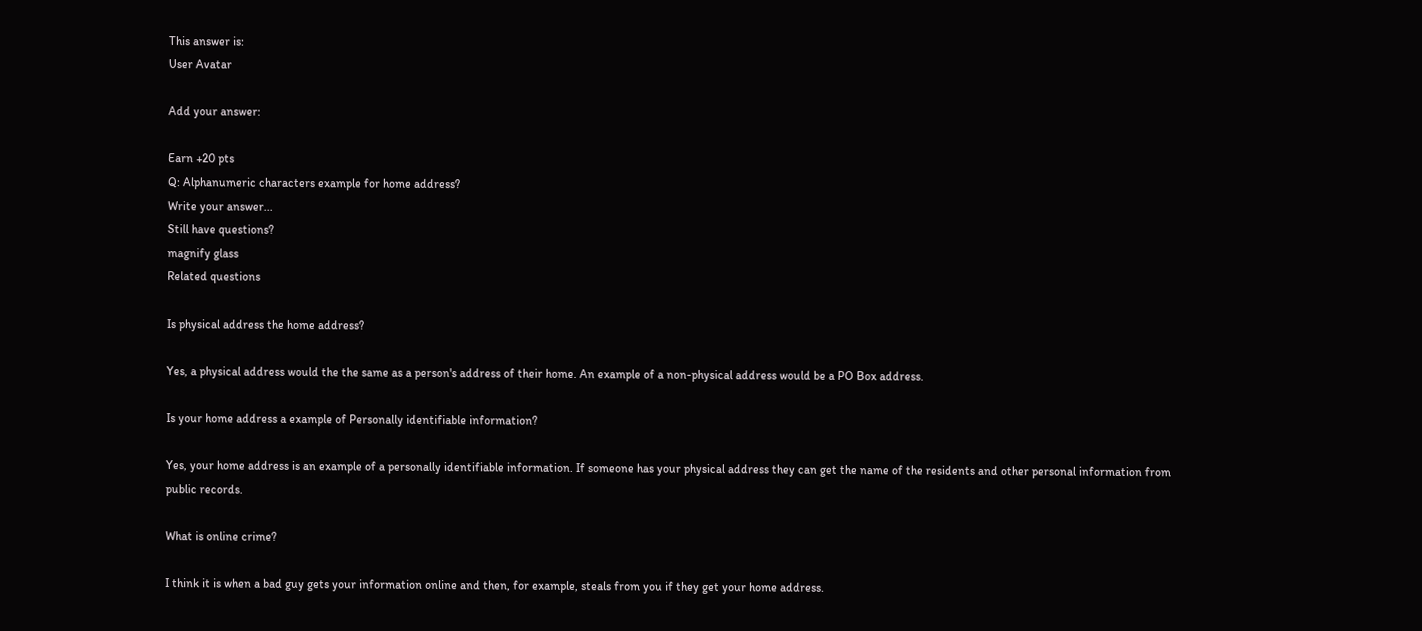This answer is:
User Avatar

Add your answer:

Earn +20 pts
Q: Alphanumeric characters example for home address?
Write your answer...
Still have questions?
magnify glass
Related questions

Is physical address the home address?

Yes, a physical address would the the same as a person's address of their home. An example of a non-physical address would be a PO Box address.

Is your home address a example of Personally identifiable information?

Yes, your home address is an example of a personally identifiable information. If someone has your physical address they can get the name of the residents and other personal information from public records.

What is online crime?

I think it is when a bad guy gets your information online and then, for example, steals from you if they get your home address.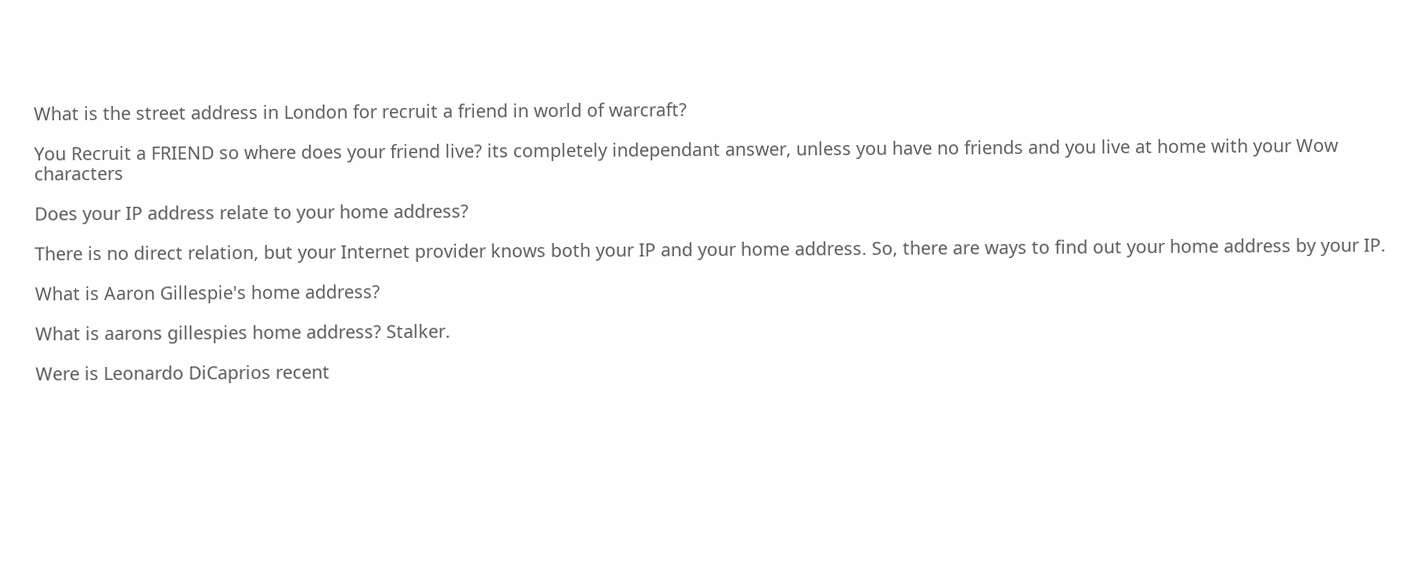What is the street address in London for recruit a friend in world of warcraft?

You Recruit a FRIEND so where does your friend live? its completely independant answer, unless you have no friends and you live at home with your Wow characters

Does your IP address relate to your home address?

There is no direct relation, but your Internet provider knows both your IP and your home address. So, there are ways to find out your home address by your IP.

What is Aaron Gillespie's home address?

What is aarons gillespies home address? Stalker.

Were is Leonardo DiCaprios recent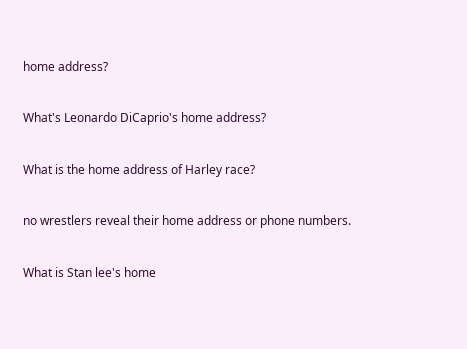home address?

What's Leonardo DiCaprio's home address?

What is the home address of Harley race?

no wrestlers reveal their home address or phone numbers.

What is Stan lee's home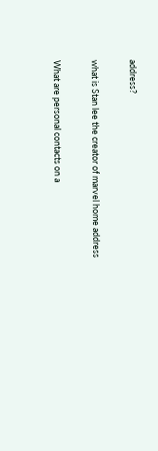address?

what is Stan lee the creator of marvel home address

What are personal contacts on a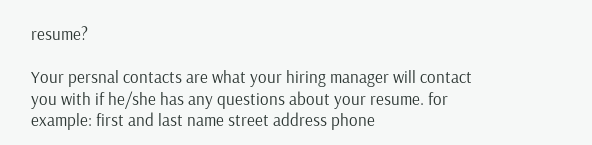resume?

Your persnal contacts are what your hiring manager will contact you with if he/she has any questions about your resume. for example: first and last name street address phone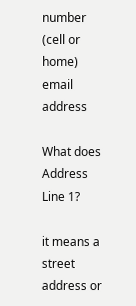number (cell or home) email address

What does Address Line 1?

it means a street address or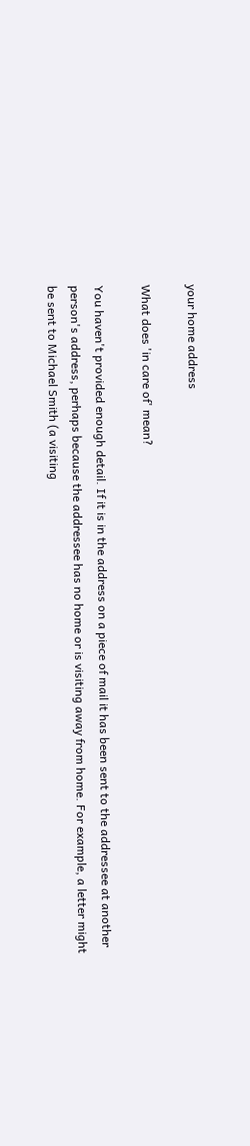your home address

What does 'in care of' mean?

You haven't provided enough detail. If it is in the address on a piece of mail it has been sent to the addressee at another person's address, perhaps because the addressee has no home or is visiting away from home. For example, a letter might be sent to Michael Smith (a visiting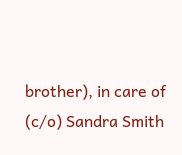brother), in care of (c/o) Sandra Smith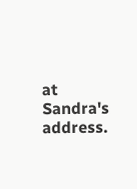at Sandra's address.